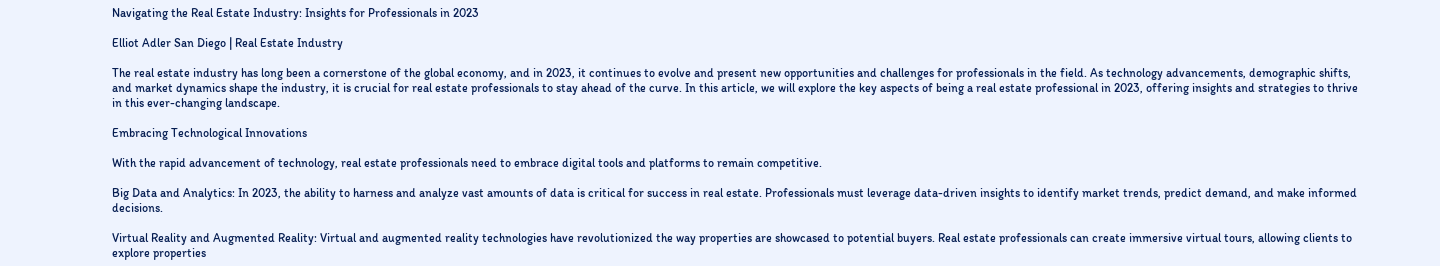Navigating the Real Estate Industry: Insights for Professionals in 2023

Elliot Adler San Diego | Real Estate Industry

The real estate industry has long been a cornerstone of the global economy, and in 2023, it continues to evolve and present new opportunities and challenges for professionals in the field. As technology advancements, demographic shifts, and market dynamics shape the industry, it is crucial for real estate professionals to stay ahead of the curve. In this article, we will explore the key aspects of being a real estate professional in 2023, offering insights and strategies to thrive in this ever-changing landscape.

Embracing Technological Innovations

With the rapid advancement of technology, real estate professionals need to embrace digital tools and platforms to remain competitive.

Big Data and Analytics: In 2023, the ability to harness and analyze vast amounts of data is critical for success in real estate. Professionals must leverage data-driven insights to identify market trends, predict demand, and make informed decisions.

Virtual Reality and Augmented Reality: Virtual and augmented reality technologies have revolutionized the way properties are showcased to potential buyers. Real estate professionals can create immersive virtual tours, allowing clients to explore properties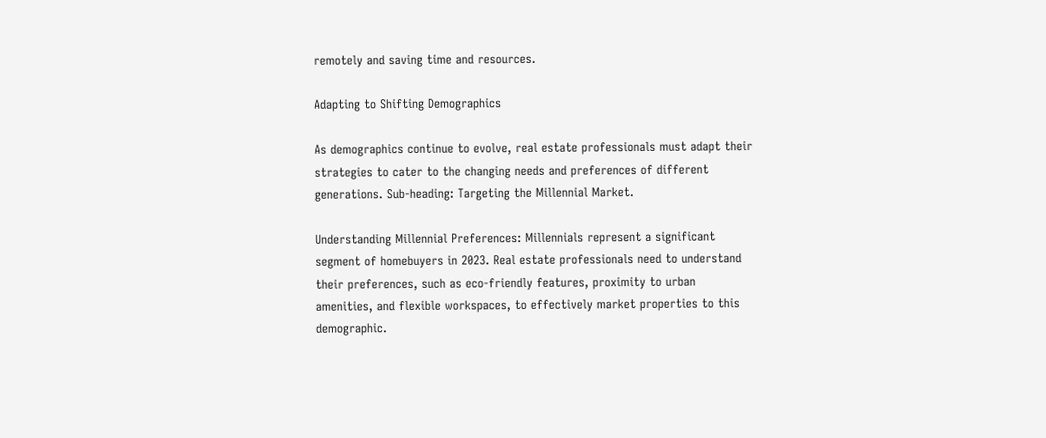remotely and saving time and resources.

Adapting to Shifting Demographics

As demographics continue to evolve, real estate professionals must adapt their strategies to cater to the changing needs and preferences of different generations. Sub-heading: Targeting the Millennial Market.

Understanding Millennial Preferences: Millennials represent a significant segment of homebuyers in 2023. Real estate professionals need to understand their preferences, such as eco-friendly features, proximity to urban amenities, and flexible workspaces, to effectively market properties to this demographic.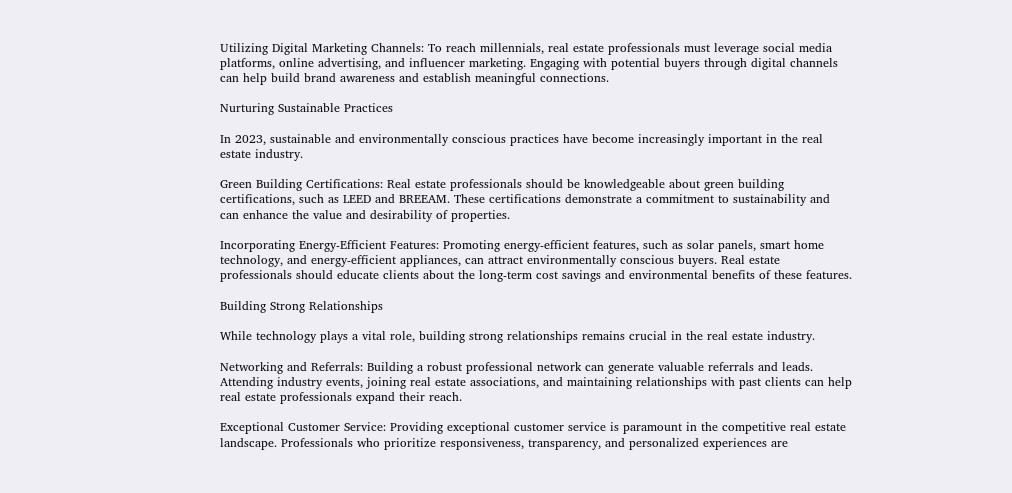Utilizing Digital Marketing Channels: To reach millennials, real estate professionals must leverage social media platforms, online advertising, and influencer marketing. Engaging with potential buyers through digital channels can help build brand awareness and establish meaningful connections.

Nurturing Sustainable Practices

In 2023, sustainable and environmentally conscious practices have become increasingly important in the real estate industry.

Green Building Certifications: Real estate professionals should be knowledgeable about green building certifications, such as LEED and BREEAM. These certifications demonstrate a commitment to sustainability and can enhance the value and desirability of properties.

Incorporating Energy-Efficient Features: Promoting energy-efficient features, such as solar panels, smart home technology, and energy-efficient appliances, can attract environmentally conscious buyers. Real estate professionals should educate clients about the long-term cost savings and environmental benefits of these features.

Building Strong Relationships

While technology plays a vital role, building strong relationships remains crucial in the real estate industry.

Networking and Referrals: Building a robust professional network can generate valuable referrals and leads. Attending industry events, joining real estate associations, and maintaining relationships with past clients can help real estate professionals expand their reach.

Exceptional Customer Service: Providing exceptional customer service is paramount in the competitive real estate landscape. Professionals who prioritize responsiveness, transparency, and personalized experiences are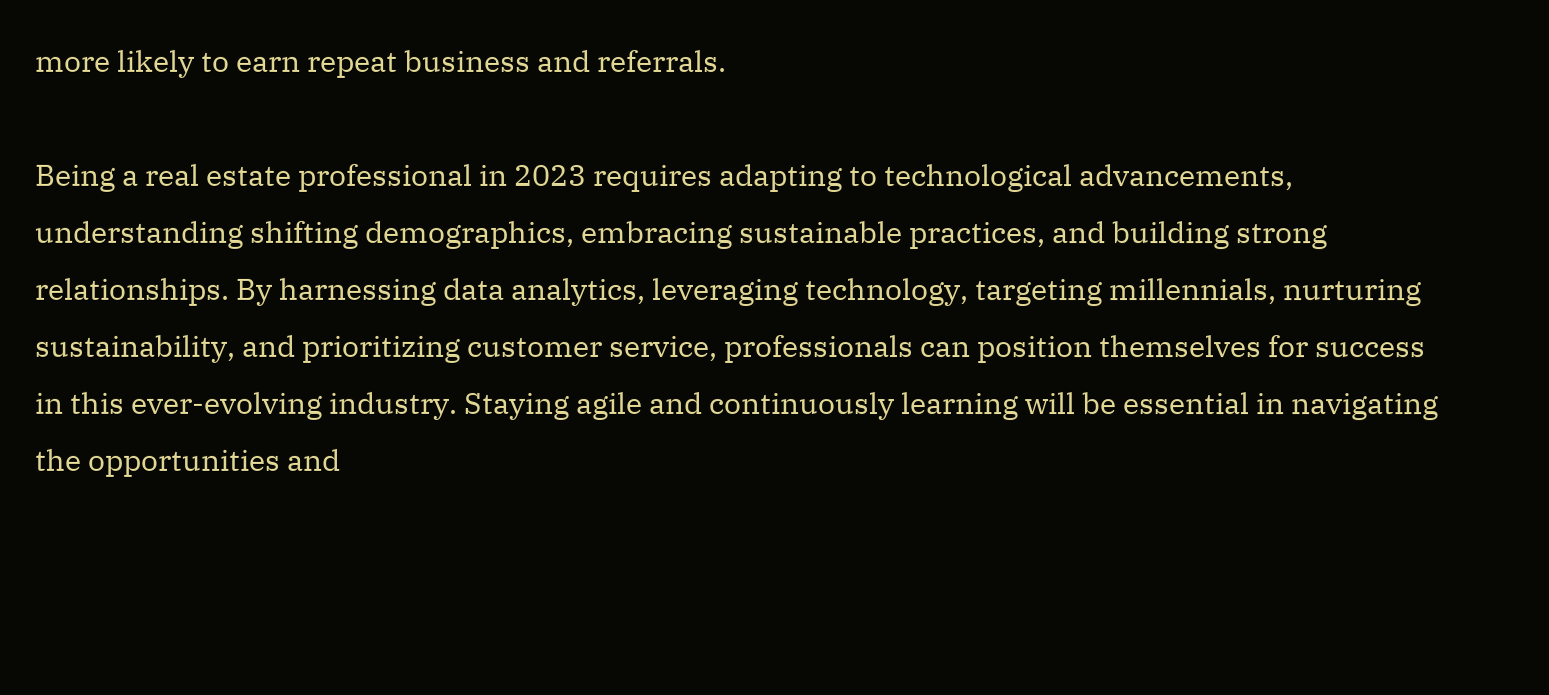more likely to earn repeat business and referrals.

Being a real estate professional in 2023 requires adapting to technological advancements, understanding shifting demographics, embracing sustainable practices, and building strong relationships. By harnessing data analytics, leveraging technology, targeting millennials, nurturing sustainability, and prioritizing customer service, professionals can position themselves for success in this ever-evolving industry. Staying agile and continuously learning will be essential in navigating the opportunities and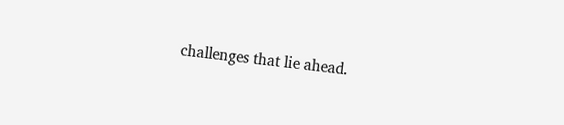challenges that lie ahead.